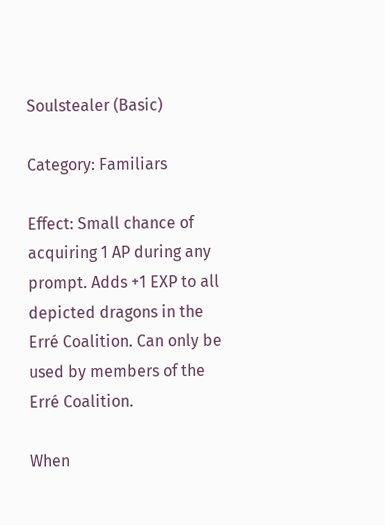Soulstealer (Basic)

Category: Familiars

Effect: Small chance of acquiring 1 AP during any prompt. Adds +1 EXP to all depicted dragons in the Erré Coalition. Can only be used by members of the Erré Coalition.

When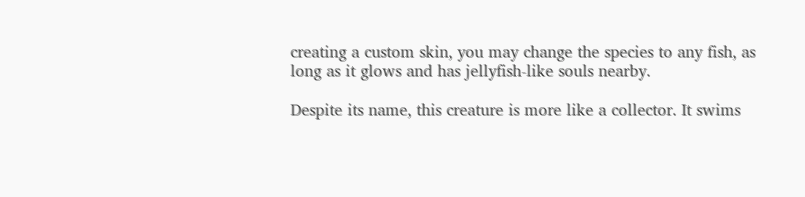creating a custom skin, you may change the species to any fish, as long as it glows and has jellyfish-like souls nearby.

Despite its name, this creature is more like a collector. It swims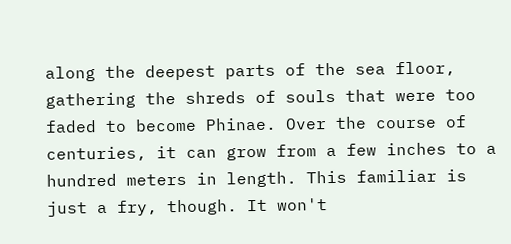along the deepest parts of the sea floor, gathering the shreds of souls that were too faded to become Phinae. Over the course of centuries, it can grow from a few inches to a hundred meters in length. This familiar is just a fry, though. It won't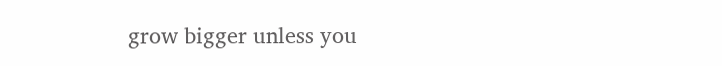grow bigger unless you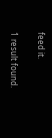feed it.

1 result found.